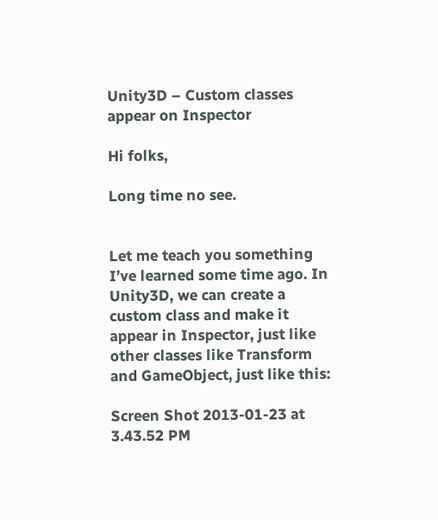Unity3D – Custom classes appear on Inspector

Hi folks,

Long time no see.


Let me teach you something I’ve learned some time ago. In Unity3D, we can create a custom class and make it appear in Inspector, just like other classes like Transform and GameObject, just like this:

Screen Shot 2013-01-23 at 3.43.52 PM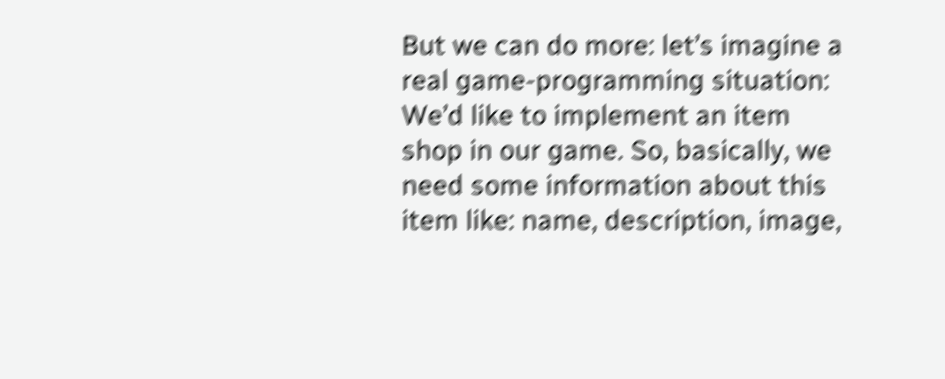But we can do more: let’s imagine a real game-programming situation: We’d like to implement an item shop in our game. So, basically, we need some information about this item like: name, description, image,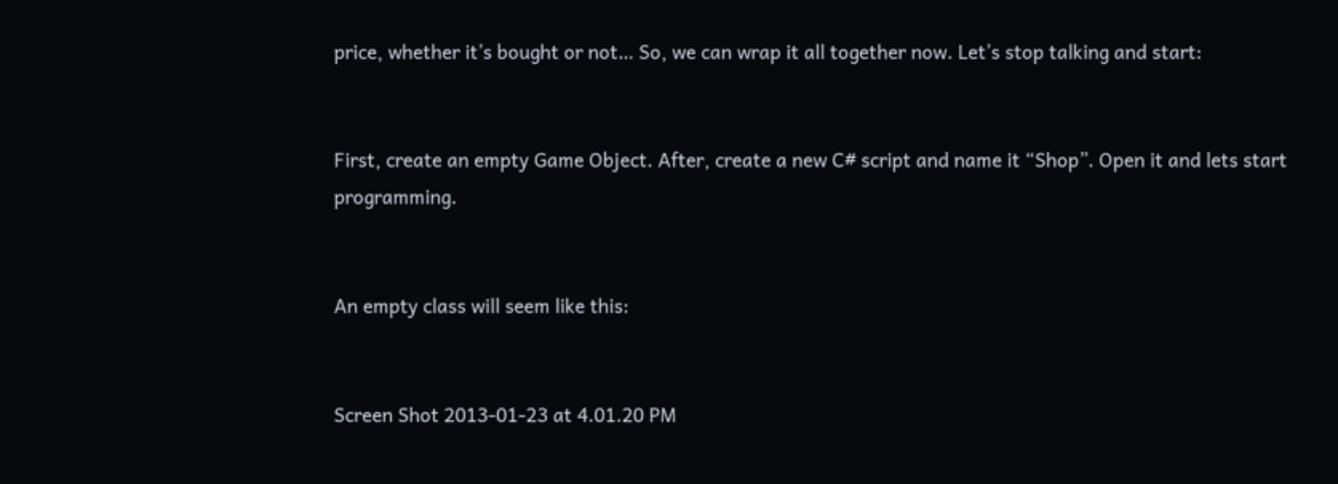price, whether it’s bought or not… So, we can wrap it all together now. Let’s stop talking and start:


First, create an empty Game Object. After, create a new C# script and name it “Shop”. Open it and lets start programming.


An empty class will seem like this:


Screen Shot 2013-01-23 at 4.01.20 PM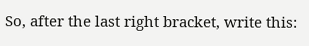So, after the last right bracket, write this: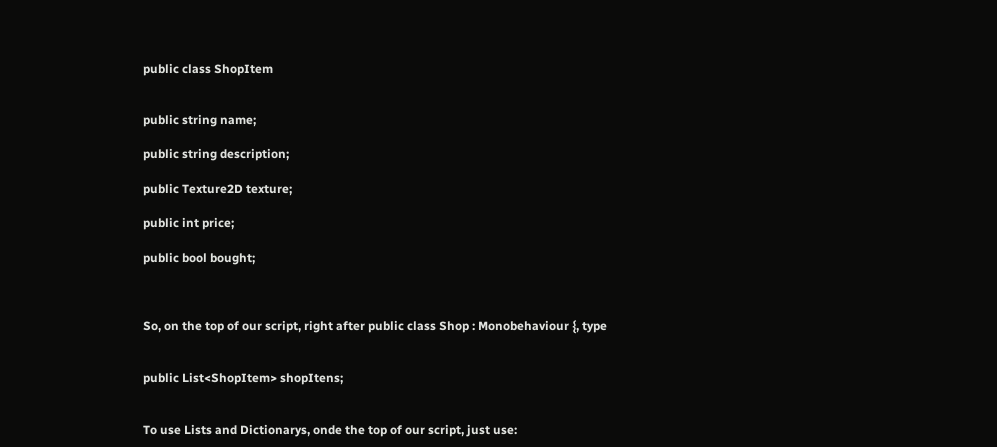public class ShopItem


public string name;

public string description;

public Texture2D texture;

public int price;

public bool bought;



So, on the top of our script, right after public class Shop : Monobehaviour {, type


public List<ShopItem> shopItens;


To use Lists and Dictionarys, onde the top of our script, just use: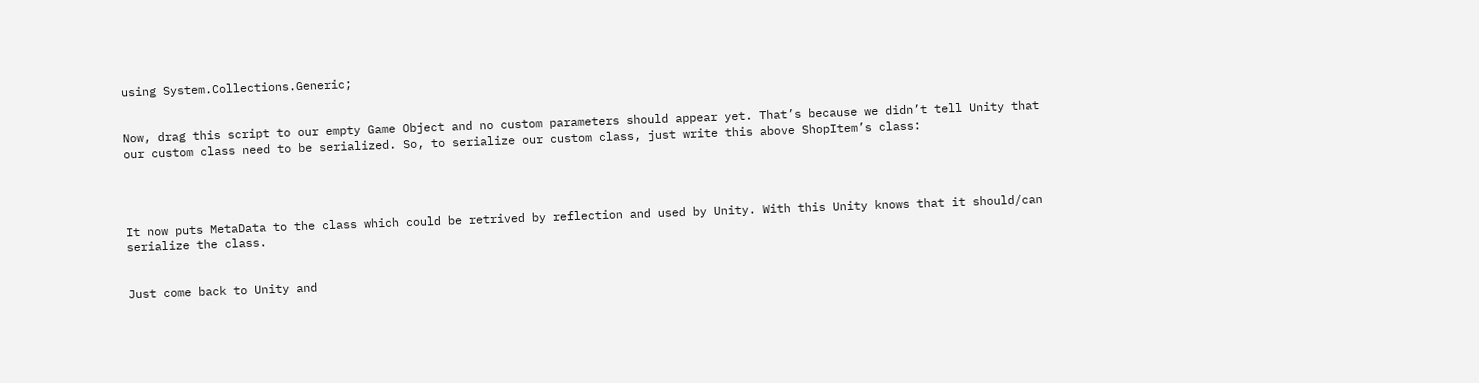using System.Collections.Generic;


Now, drag this script to our empty Game Object and no custom parameters should appear yet. That’s because we didn’t tell Unity that our custom class need to be serialized. So, to serialize our custom class, just write this above ShopItem’s class:




It now puts MetaData to the class which could be retrived by reflection and used by Unity. With this Unity knows that it should/can serialize the class.


Just come back to Unity and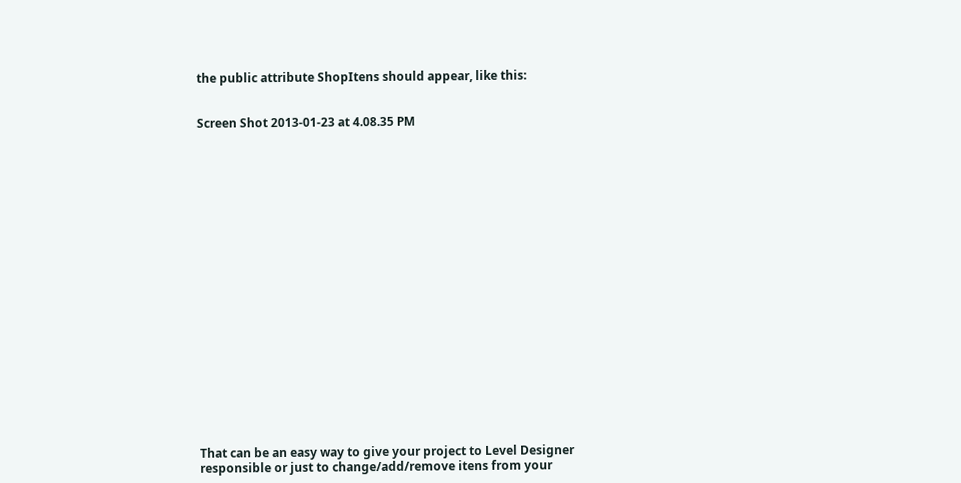the public attribute ShopItens should appear, like this:


Screen Shot 2013-01-23 at 4.08.35 PM





















That can be an easy way to give your project to Level Designer responsible or just to change/add/remove itens from your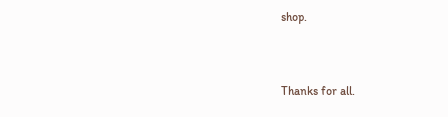shop.


Thanks for all.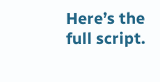Here’s the full script.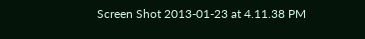Screen Shot 2013-01-23 at 4.11.38 PM